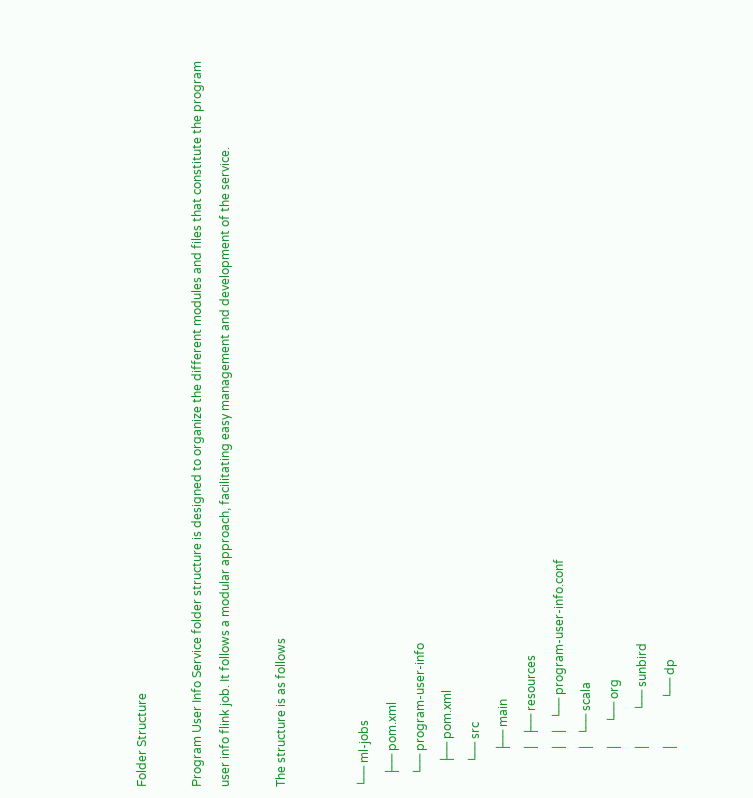Folder Structure

Program User Info Service folder structure is designed to organize the different modules and files that constitute the program user info flink job. It follows a modular approach, facilitating easy management and development of the service.

The structure is as follows


└── ml-jobs
    ├── pom.xml
    └── program-user-info
        ├── pom.xml
        └── src
            ├── main
            │   ├── resources
            │   │   └── program-user-info.conf
            │   └── scala
            │       └── org
            │           └── sunbird
            │               └── dp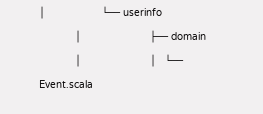│                   └── userinfo
            │                       ├── domain
            │                       │   └── Event.scala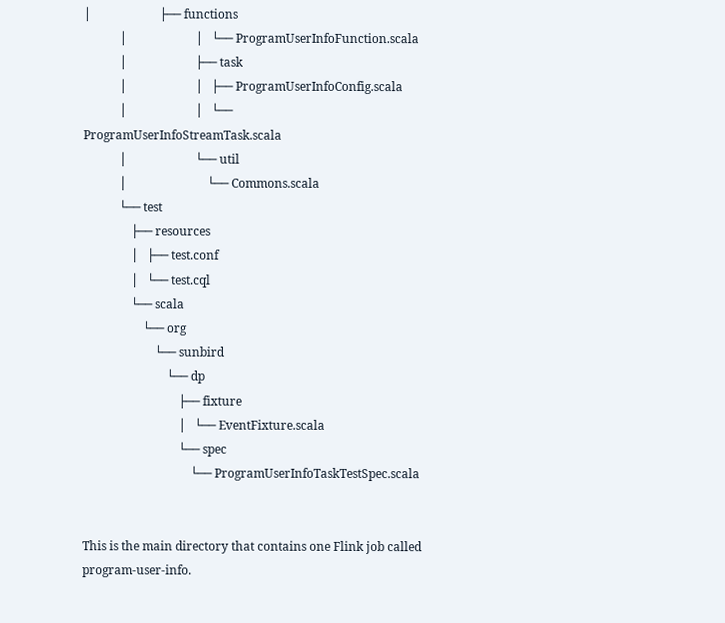│                       ├── functions
            │                       │   └── ProgramUserInfoFunction.scala
            │                       ├── task
            │                       │   ├── ProgramUserInfoConfig.scala
            │                       │   └── ProgramUserInfoStreamTask.scala
            │                       └── util
            │                           └── Commons.scala
            └── test
                ├── resources
                │   ├── test.conf
                │   └── test.cql
                └── scala
                    └── org
                        └── sunbird
                            └── dp
                                ├── fixture
                                │   └── EventFixture.scala
                                └── spec
                                    └── ProgramUserInfoTaskTestSpec.scala


This is the main directory that contains one Flink job called program-user-info.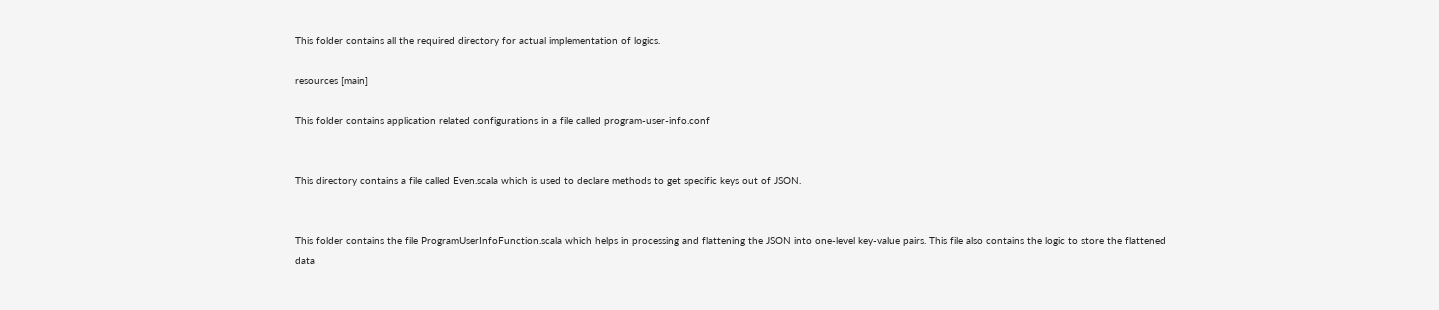This folder contains all the required directory for actual implementation of logics.

resources [main]

This folder contains application related configurations in a file called program-user-info.conf


This directory contains a file called Even.scala which is used to declare methods to get specific keys out of JSON.


This folder contains the file ProgramUserInfoFunction.scala which helps in processing and flattening the JSON into one-level key-value pairs. This file also contains the logic to store the flattened data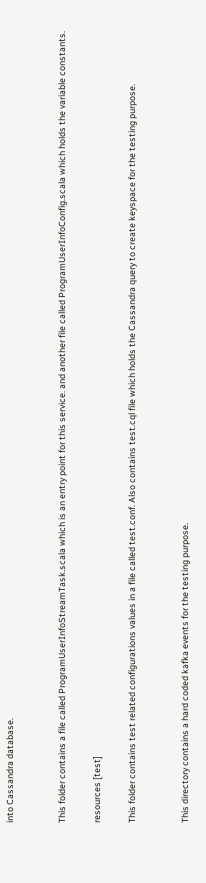into Cassandra database.


This folder contains a file called ProgramUserInfoStreamTask.scala which is an entry point for this service. and another file called ProgramUserInfoConfig.scala which holds the variable constants.

resources [test]

This folder contains test related configurations values in a file called test.conf. Also contains test.cql file which holds the Cassandra query to create keyspace for the testing purpose.


This directory contains a hard coded kafka events for the testing purpose.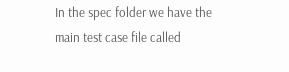In the spec folder we have the main test case file called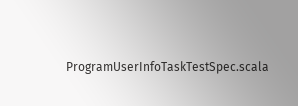ProgramUserInfoTaskTestSpec.scala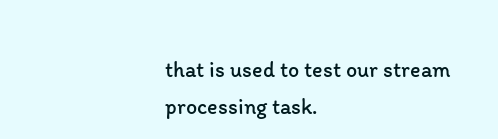that is used to test our stream processing task.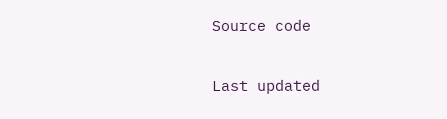Source code

Last updated